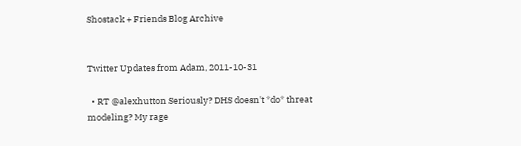Shostack + Friends Blog Archive


Twitter Updates from Adam, 2011-10-31

  • RT @alexhutton Seriously? DHS doesn't *do* threat modeling? My rage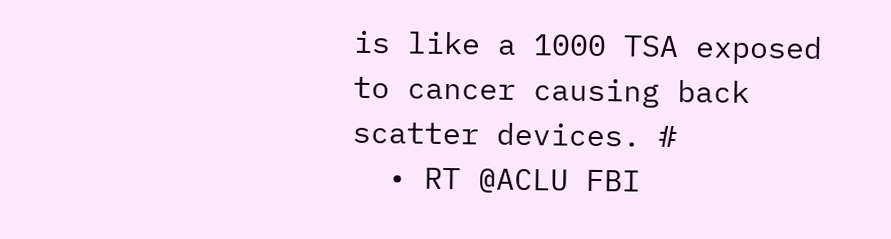is like a 1000 TSA exposed to cancer causing back scatter devices. #
  • RT @ACLU FBI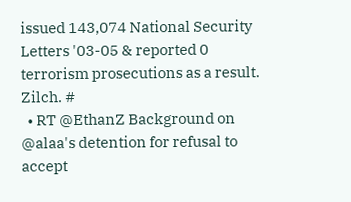issued 143,074 National Security Letters '03-05 & reported 0 terrorism prosecutions as a result. Zilch. #
  • RT @EthanZ Background on @alaa's detention for refusal to accept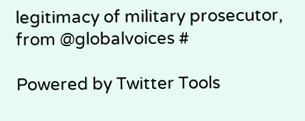legitimacy of military prosecutor, from @globalvoices #

Powered by Twitter Tools